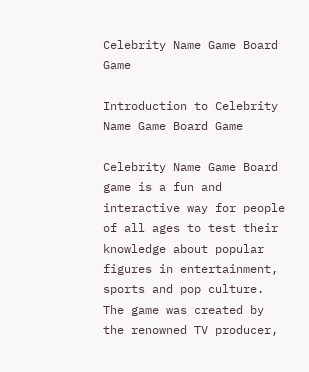Celebrity Name Game Board Game

Introduction to Celebrity Name Game Board Game

Celebrity Name Game Board game is a fun and interactive way for people of all ages to test their knowledge about popular figures in entertainment, sports and pop culture. The game was created by the renowned TV producer,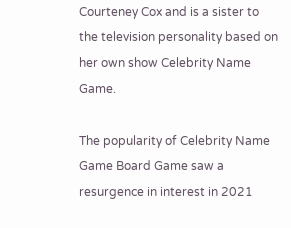Courteney Cox and is a sister to the television personality based on her own show Celebrity Name Game.

The popularity of Celebrity Name Game Board Game saw a resurgence in interest in 2021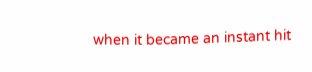when it became an instant hit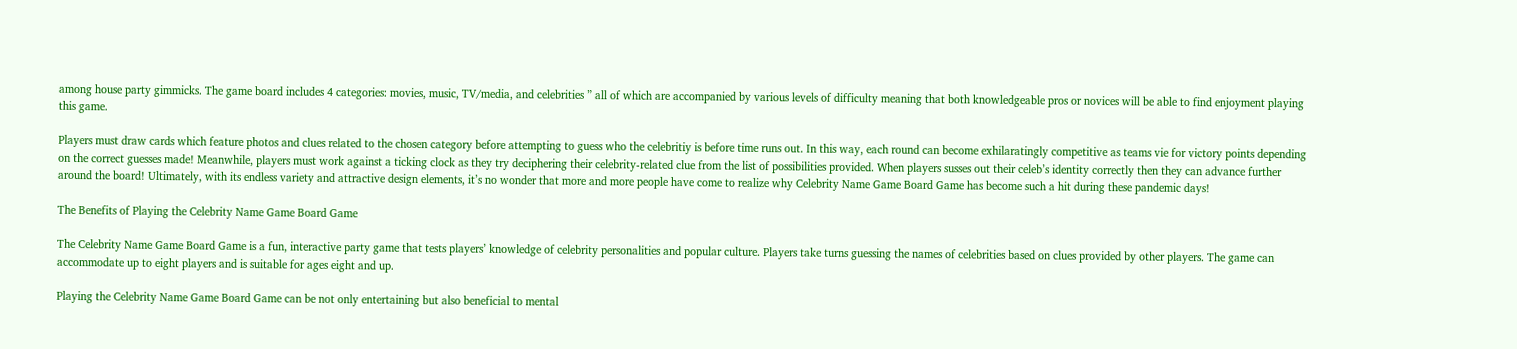among house party gimmicks. The game board includes 4 categories: movies, music, TV/media, and celebrities ” all of which are accompanied by various levels of difficulty meaning that both knowledgeable pros or novices will be able to find enjoyment playing this game.

Players must draw cards which feature photos and clues related to the chosen category before attempting to guess who the celebritiy is before time runs out. In this way, each round can become exhilaratingly competitive as teams vie for victory points depending on the correct guesses made! Meanwhile, players must work against a ticking clock as they try deciphering their celebrity-related clue from the list of possibilities provided. When players susses out their celeb’s identity correctly then they can advance further around the board! Ultimately, with its endless variety and attractive design elements, it’s no wonder that more and more people have come to realize why Celebrity Name Game Board Game has become such a hit during these pandemic days!

The Benefits of Playing the Celebrity Name Game Board Game

The Celebrity Name Game Board Game is a fun, interactive party game that tests players’ knowledge of celebrity personalities and popular culture. Players take turns guessing the names of celebrities based on clues provided by other players. The game can accommodate up to eight players and is suitable for ages eight and up.

Playing the Celebrity Name Game Board Game can be not only entertaining but also beneficial to mental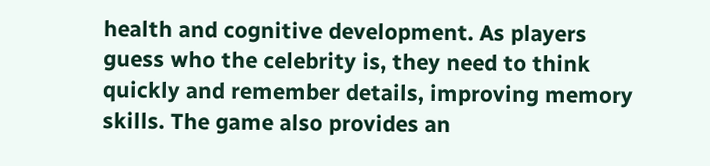health and cognitive development. As players guess who the celebrity is, they need to think quickly and remember details, improving memory skills. The game also provides an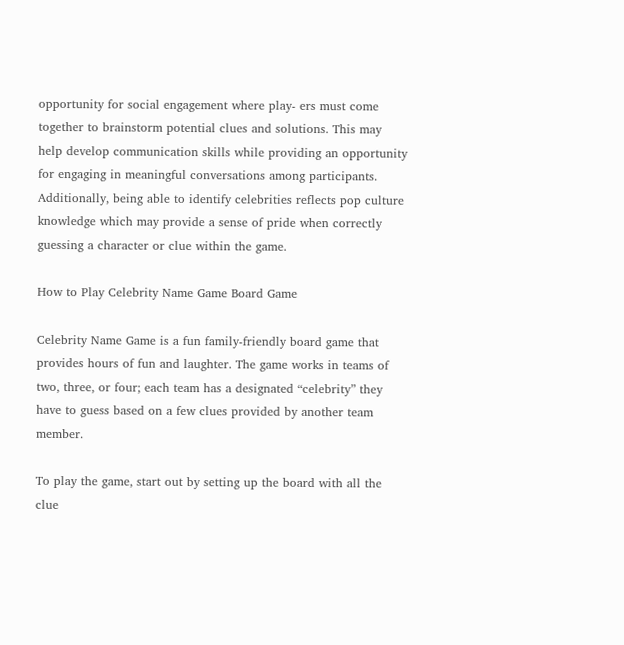opportunity for social engagement where play- ers must come together to brainstorm potential clues and solutions. This may help develop communication skills while providing an opportunity for engaging in meaningful conversations among participants. Additionally, being able to identify celebrities reflects pop culture knowledge which may provide a sense of pride when correctly guessing a character or clue within the game.

How to Play Celebrity Name Game Board Game

Celebrity Name Game is a fun family-friendly board game that provides hours of fun and laughter. The game works in teams of two, three, or four; each team has a designated “celebrity” they have to guess based on a few clues provided by another team member.

To play the game, start out by setting up the board with all the clue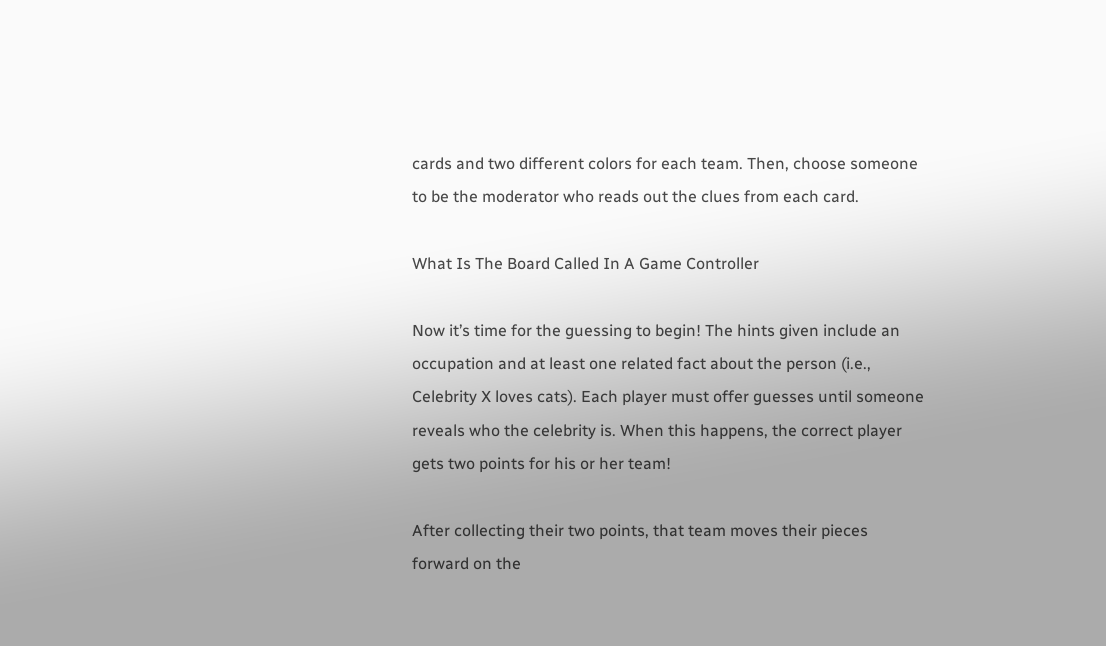cards and two different colors for each team. Then, choose someone to be the moderator who reads out the clues from each card.

What Is The Board Called In A Game Controller

Now it’s time for the guessing to begin! The hints given include an occupation and at least one related fact about the person (i.e., Celebrity X loves cats). Each player must offer guesses until someone reveals who the celebrity is. When this happens, the correct player gets two points for his or her team!

After collecting their two points, that team moves their pieces forward on the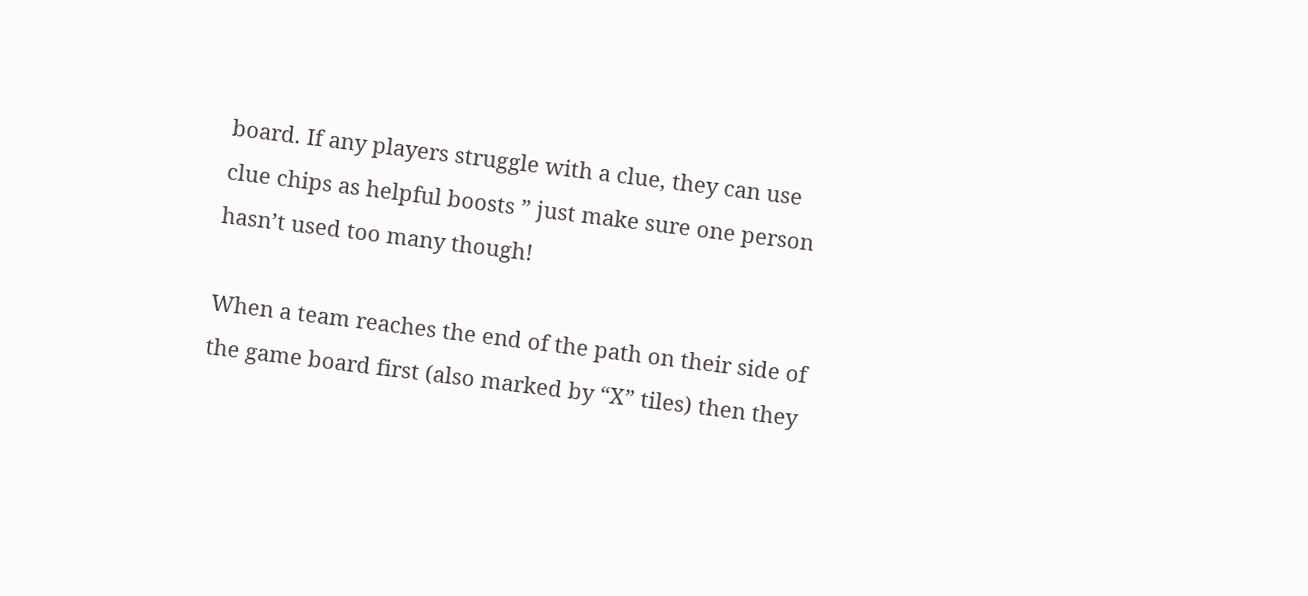board. If any players struggle with a clue, they can use clue chips as helpful boosts ” just make sure one person hasn’t used too many though!

When a team reaches the end of the path on their side of the game board first (also marked by “X” tiles) then they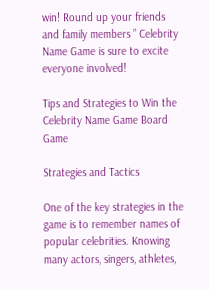win! Round up your friends and family members ” Celebrity Name Game is sure to excite everyone involved!

Tips and Strategies to Win the Celebrity Name Game Board Game

Strategies and Tactics

One of the key strategies in the game is to remember names of popular celebrities. Knowing many actors, singers, athletes,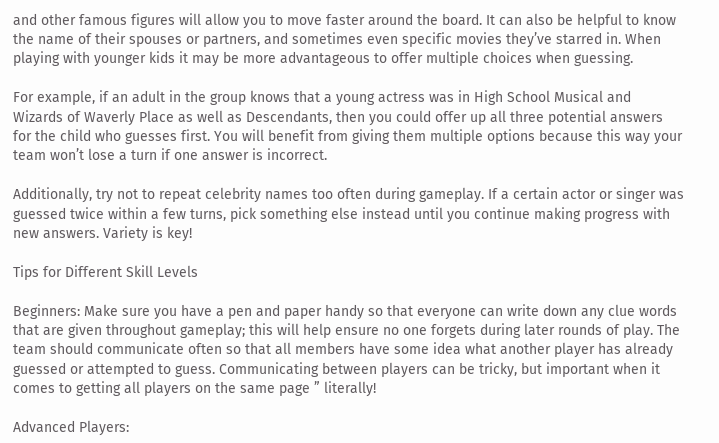and other famous figures will allow you to move faster around the board. It can also be helpful to know the name of their spouses or partners, and sometimes even specific movies they’ve starred in. When playing with younger kids it may be more advantageous to offer multiple choices when guessing.

For example, if an adult in the group knows that a young actress was in High School Musical and Wizards of Waverly Place as well as Descendants, then you could offer up all three potential answers for the child who guesses first. You will benefit from giving them multiple options because this way your team won’t lose a turn if one answer is incorrect.

Additionally, try not to repeat celebrity names too often during gameplay. If a certain actor or singer was guessed twice within a few turns, pick something else instead until you continue making progress with new answers. Variety is key!

Tips for Different Skill Levels

Beginners: Make sure you have a pen and paper handy so that everyone can write down any clue words that are given throughout gameplay; this will help ensure no one forgets during later rounds of play. The team should communicate often so that all members have some idea what another player has already guessed or attempted to guess. Communicating between players can be tricky, but important when it comes to getting all players on the same page ” literally!

Advanced Players: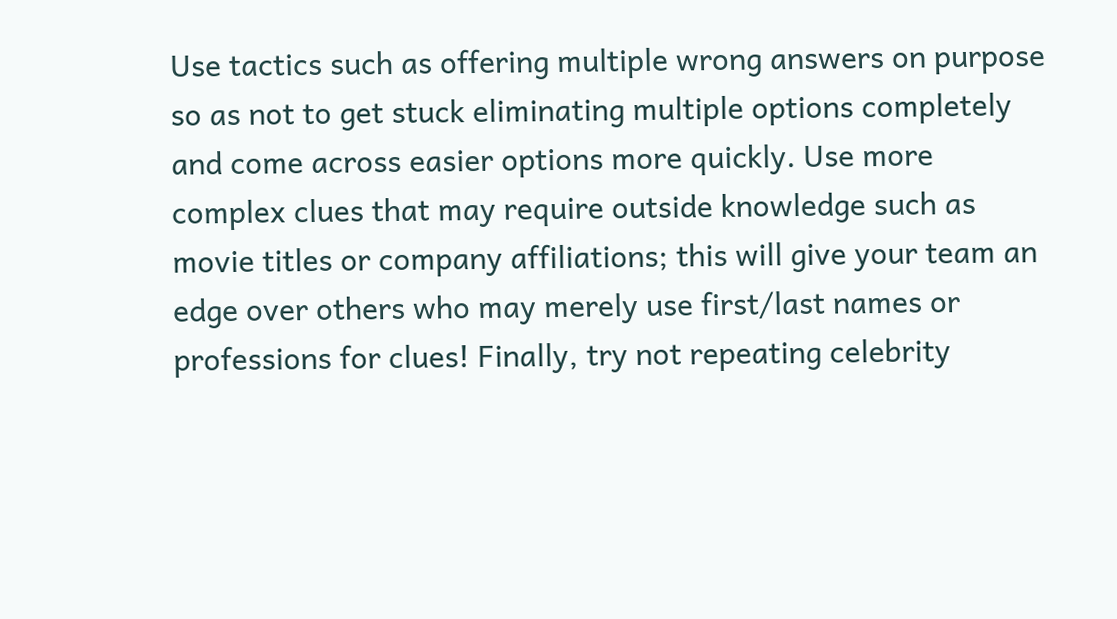Use tactics such as offering multiple wrong answers on purpose so as not to get stuck eliminating multiple options completely and come across easier options more quickly. Use more complex clues that may require outside knowledge such as movie titles or company affiliations; this will give your team an edge over others who may merely use first/last names or professions for clues! Finally, try not repeating celebrity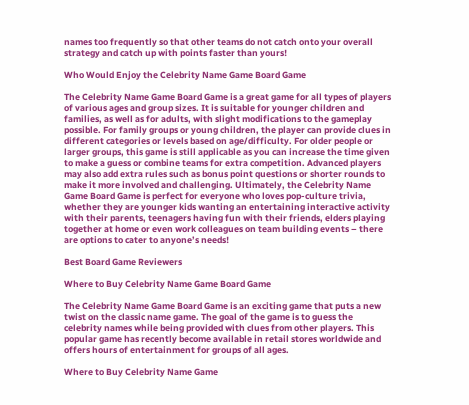names too frequently so that other teams do not catch onto your overall strategy and catch up with points faster than yours!

Who Would Enjoy the Celebrity Name Game Board Game

The Celebrity Name Game Board Game is a great game for all types of players of various ages and group sizes. It is suitable for younger children and families, as well as for adults, with slight modifications to the gameplay possible. For family groups or young children, the player can provide clues in different categories or levels based on age/difficulty. For older people or larger groups, this game is still applicable as you can increase the time given to make a guess or combine teams for extra competition. Advanced players may also add extra rules such as bonus point questions or shorter rounds to make it more involved and challenging. Ultimately, the Celebrity Name Game Board Game is perfect for everyone who loves pop-culture trivia, whether they are younger kids wanting an entertaining interactive activity with their parents, teenagers having fun with their friends, elders playing together at home or even work colleagues on team building events – there are options to cater to anyone’s needs!

Best Board Game Reviewers

Where to Buy Celebrity Name Game Board Game

The Celebrity Name Game Board Game is an exciting game that puts a new twist on the classic name game. The goal of the game is to guess the celebrity names while being provided with clues from other players. This popular game has recently become available in retail stores worldwide and offers hours of entertainment for groups of all ages.

Where to Buy Celebrity Name Game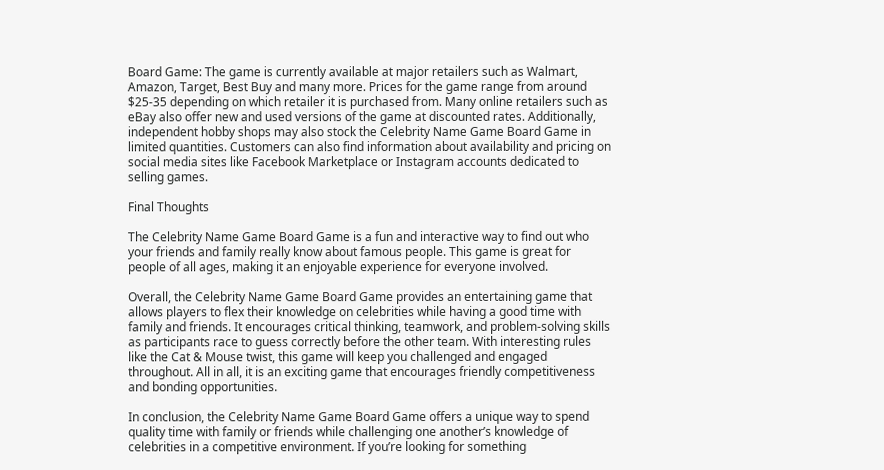Board Game: The game is currently available at major retailers such as Walmart, Amazon, Target, Best Buy and many more. Prices for the game range from around $25-35 depending on which retailer it is purchased from. Many online retailers such as eBay also offer new and used versions of the game at discounted rates. Additionally, independent hobby shops may also stock the Celebrity Name Game Board Game in limited quantities. Customers can also find information about availability and pricing on social media sites like Facebook Marketplace or Instagram accounts dedicated to selling games.

Final Thoughts

The Celebrity Name Game Board Game is a fun and interactive way to find out who your friends and family really know about famous people. This game is great for people of all ages, making it an enjoyable experience for everyone involved.

Overall, the Celebrity Name Game Board Game provides an entertaining game that allows players to flex their knowledge on celebrities while having a good time with family and friends. It encourages critical thinking, teamwork, and problem-solving skills as participants race to guess correctly before the other team. With interesting rules like the Cat & Mouse twist, this game will keep you challenged and engaged throughout. All in all, it is an exciting game that encourages friendly competitiveness and bonding opportunities.

In conclusion, the Celebrity Name Game Board Game offers a unique way to spend quality time with family or friends while challenging one another’s knowledge of celebrities in a competitive environment. If you’re looking for something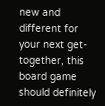new and different for your next get-together, this board game should definitely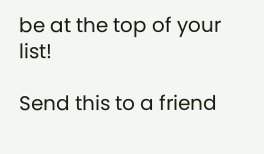be at the top of your list!

Send this to a friend